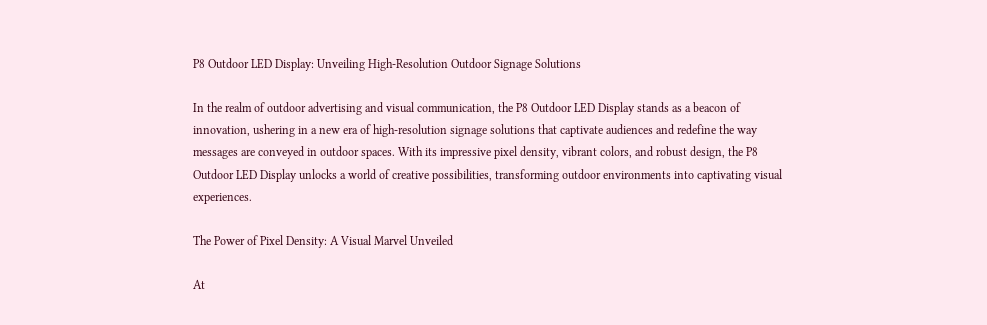P8 Outdoor LED Display: Unveiling High-Resolution Outdoor Signage Solutions

In the realm of outdoor advertising and visual communication, the P8 Outdoor LED Display stands as a beacon of innovation, ushering in a new era of high-resolution signage solutions that captivate audiences and redefine the way messages are conveyed in outdoor spaces. With its impressive pixel density, vibrant colors, and robust design, the P8 Outdoor LED Display unlocks a world of creative possibilities, transforming outdoor environments into captivating visual experiences.

The Power of Pixel Density: A Visual Marvel Unveiled

At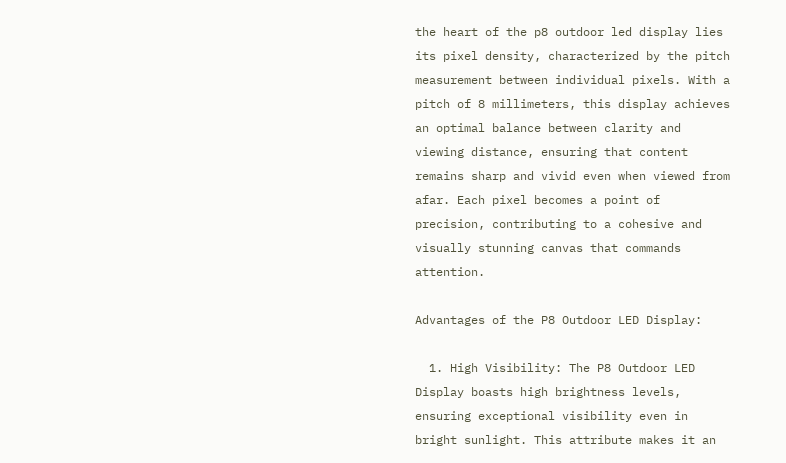the heart of the p8 outdoor led display lies its pixel density, characterized by the pitch measurement between individual pixels. With a pitch of 8 millimeters, this display achieves an optimal balance between clarity and viewing distance, ensuring that content remains sharp and vivid even when viewed from afar. Each pixel becomes a point of precision, contributing to a cohesive and visually stunning canvas that commands attention.

Advantages of the P8 Outdoor LED Display:

  1. High Visibility: The P8 Outdoor LED Display boasts high brightness levels, ensuring exceptional visibility even in bright sunlight. This attribute makes it an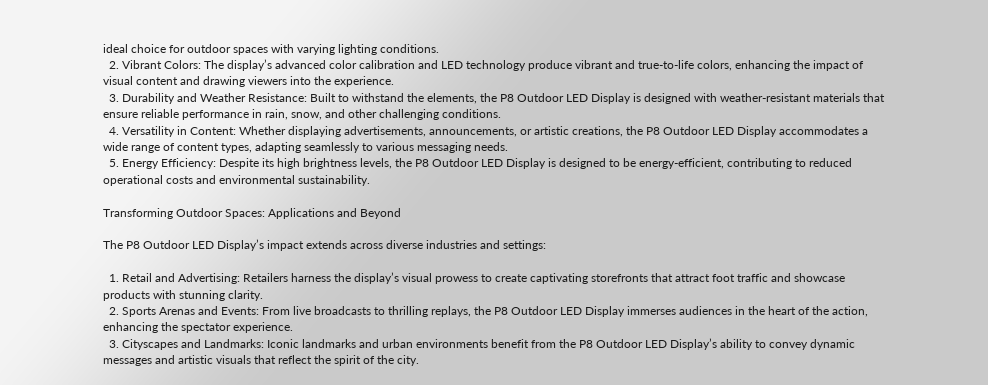ideal choice for outdoor spaces with varying lighting conditions.
  2. Vibrant Colors: The display’s advanced color calibration and LED technology produce vibrant and true-to-life colors, enhancing the impact of visual content and drawing viewers into the experience.
  3. Durability and Weather Resistance: Built to withstand the elements, the P8 Outdoor LED Display is designed with weather-resistant materials that ensure reliable performance in rain, snow, and other challenging conditions.
  4. Versatility in Content: Whether displaying advertisements, announcements, or artistic creations, the P8 Outdoor LED Display accommodates a wide range of content types, adapting seamlessly to various messaging needs.
  5. Energy Efficiency: Despite its high brightness levels, the P8 Outdoor LED Display is designed to be energy-efficient, contributing to reduced operational costs and environmental sustainability.

Transforming Outdoor Spaces: Applications and Beyond

The P8 Outdoor LED Display’s impact extends across diverse industries and settings:

  1. Retail and Advertising: Retailers harness the display’s visual prowess to create captivating storefronts that attract foot traffic and showcase products with stunning clarity.
  2. Sports Arenas and Events: From live broadcasts to thrilling replays, the P8 Outdoor LED Display immerses audiences in the heart of the action, enhancing the spectator experience.
  3. Cityscapes and Landmarks: Iconic landmarks and urban environments benefit from the P8 Outdoor LED Display’s ability to convey dynamic messages and artistic visuals that reflect the spirit of the city.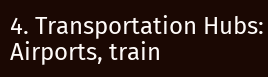4. Transportation Hubs: Airports, train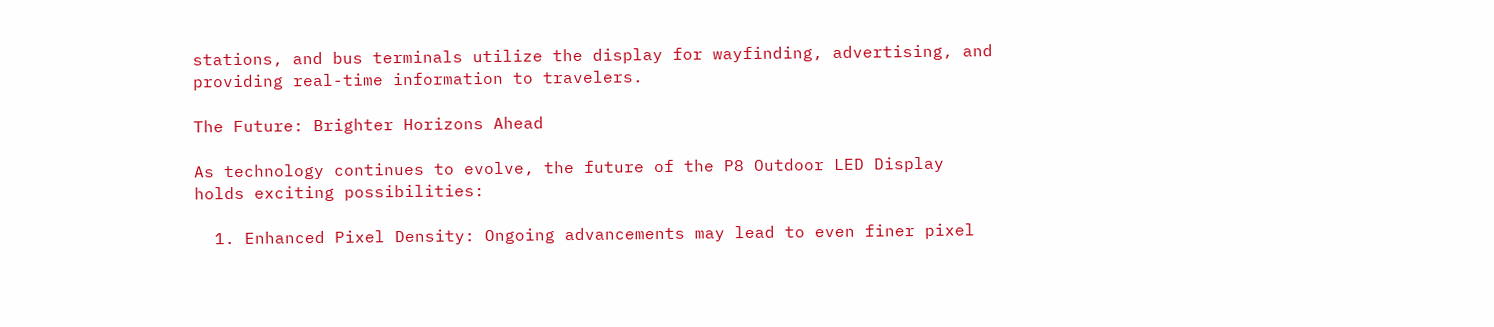stations, and bus terminals utilize the display for wayfinding, advertising, and providing real-time information to travelers.

The Future: Brighter Horizons Ahead

As technology continues to evolve, the future of the P8 Outdoor LED Display holds exciting possibilities:

  1. Enhanced Pixel Density: Ongoing advancements may lead to even finer pixel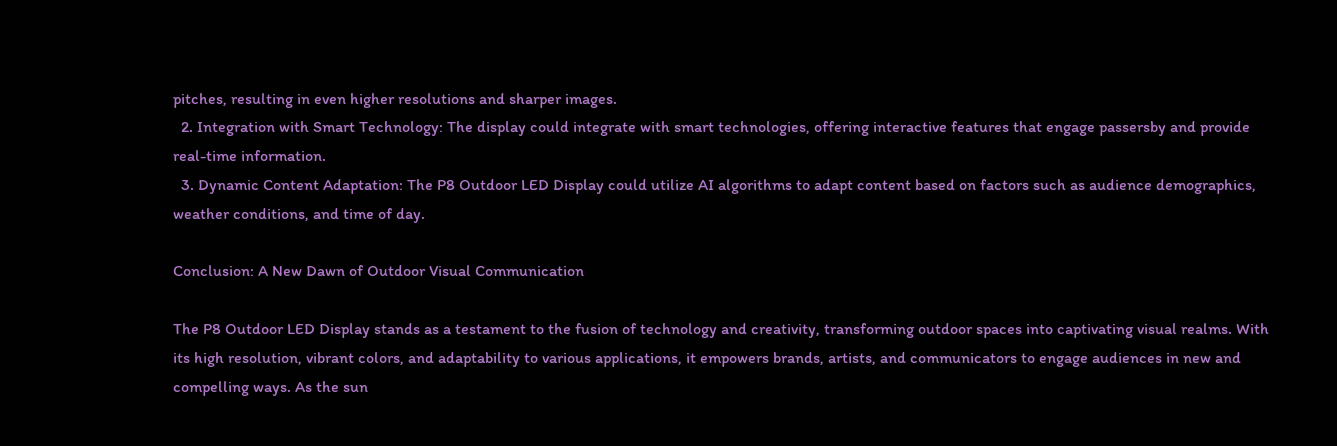pitches, resulting in even higher resolutions and sharper images.
  2. Integration with Smart Technology: The display could integrate with smart technologies, offering interactive features that engage passersby and provide real-time information.
  3. Dynamic Content Adaptation: The P8 Outdoor LED Display could utilize AI algorithms to adapt content based on factors such as audience demographics, weather conditions, and time of day.

Conclusion: A New Dawn of Outdoor Visual Communication

The P8 Outdoor LED Display stands as a testament to the fusion of technology and creativity, transforming outdoor spaces into captivating visual realms. With its high resolution, vibrant colors, and adaptability to various applications, it empowers brands, artists, and communicators to engage audiences in new and compelling ways. As the sun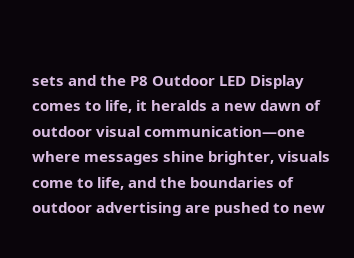sets and the P8 Outdoor LED Display comes to life, it heralds a new dawn of outdoor visual communication—one where messages shine brighter, visuals come to life, and the boundaries of outdoor advertising are pushed to new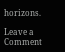horizons.

Leave a Comment